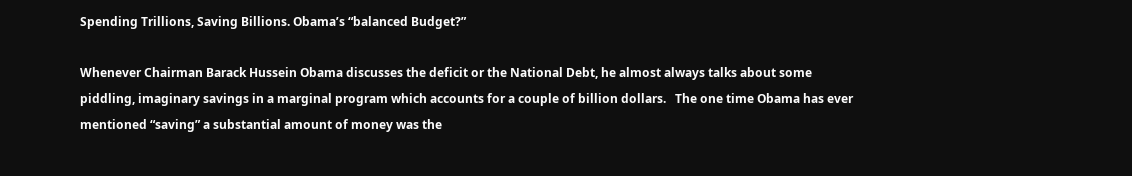Spending Trillions, Saving Billions. Obama’s “balanced Budget?”

Whenever Chairman Barack Hussein Obama discusses the deficit or the National Debt, he almost always talks about some piddling, imaginary savings in a marginal program which accounts for a couple of billion dollars.   The one time Obama has ever mentioned “saving” a substantial amount of money was the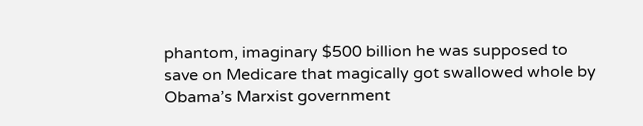phantom, imaginary $500 billion he was supposed to save on Medicare that magically got swallowed whole by Obama’s Marxist government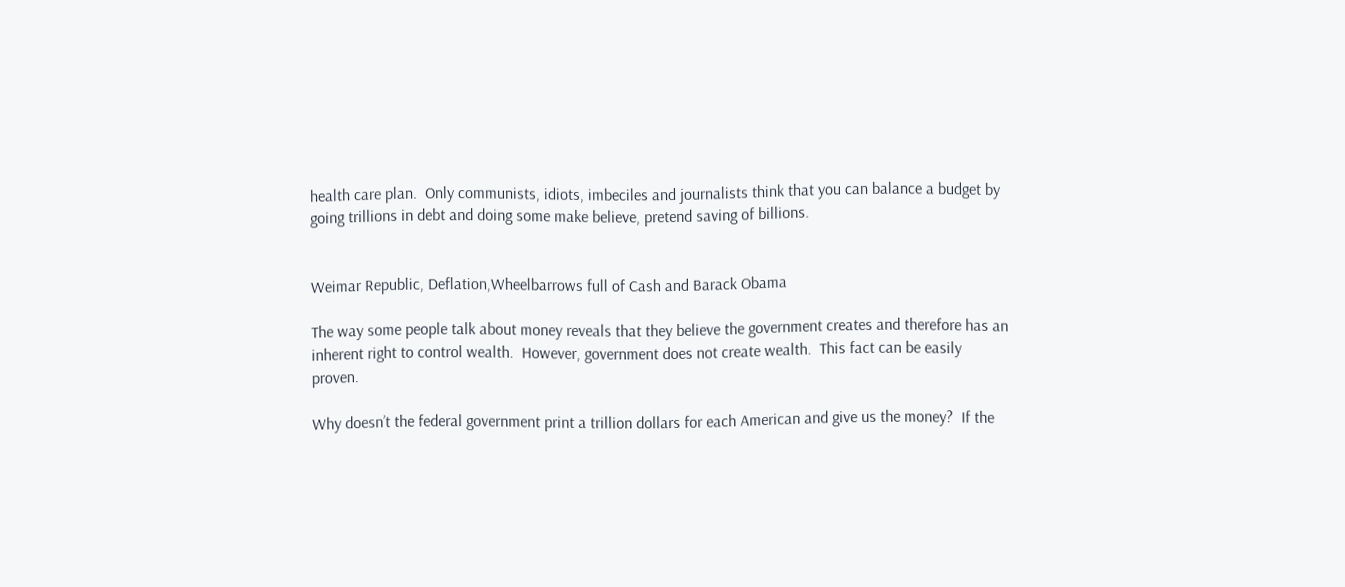health care plan.  Only communists, idiots, imbeciles and journalists think that you can balance a budget by going trillions in debt and doing some make believe, pretend saving of billions.


Weimar Republic, Deflation,Wheelbarrows full of Cash and Barack Obama

The way some people talk about money reveals that they believe the government creates and therefore has an inherent right to control wealth.  However, government does not create wealth.  This fact can be easily proven.

Why doesn’t the federal government print a trillion dollars for each American and give us the money?  If the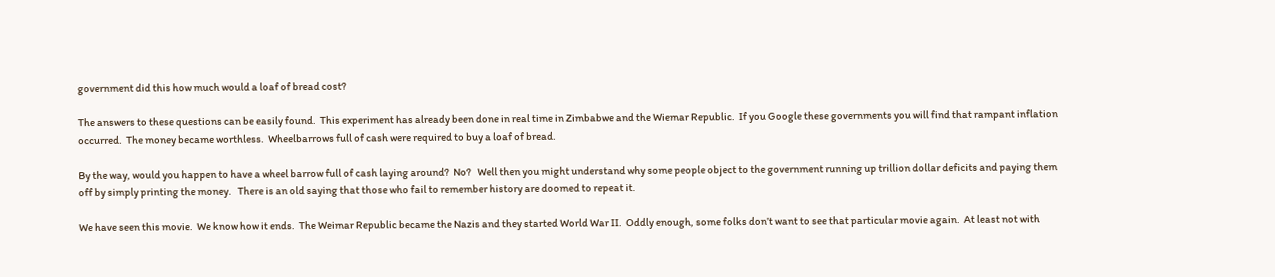government did this how much would a loaf of bread cost?

The answers to these questions can be easily found.  This experiment has already been done in real time in Zimbabwe and the Wiemar Republic.  If you Google these governments you will find that rampant inflation occurred.  The money became worthless.  Wheelbarrows full of cash were required to buy a loaf of bread.

By the way, would you happen to have a wheel barrow full of cash laying around?  No?   Well then you might understand why some people object to the government running up trillion dollar deficits and paying them off by simply printing the money.   There is an old saying that those who fail to remember history are doomed to repeat it.

We have seen this movie.  We know how it ends.  The Weimar Republic became the Nazis and they started World War II.  Oddly enough, some folks don’t want to see that particular movie again.  At least not with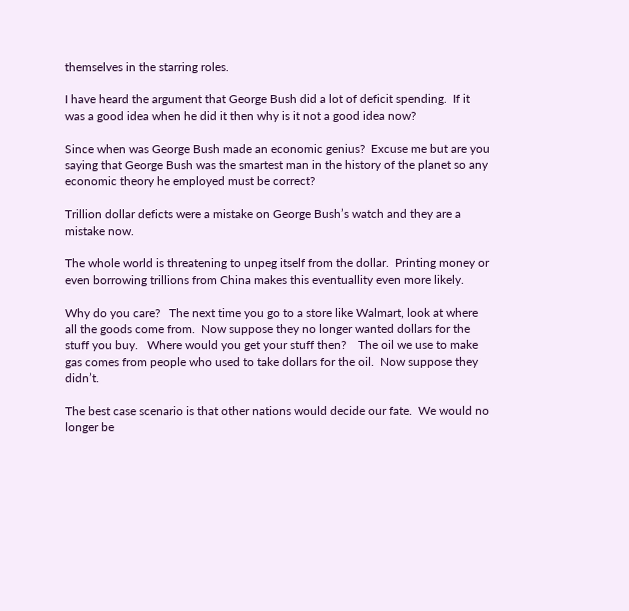themselves in the starring roles.

I have heard the argument that George Bush did a lot of deficit spending.  If it was a good idea when he did it then why is it not a good idea now?

Since when was George Bush made an economic genius?  Excuse me but are you saying that George Bush was the smartest man in the history of the planet so any economic theory he employed must be correct?

Trillion dollar deficts were a mistake on George Bush’s watch and they are a mistake now.

The whole world is threatening to unpeg itself from the dollar.  Printing money or even borrowing trillions from China makes this eventuallity even more likely.

Why do you care?   The next time you go to a store like Walmart, look at where all the goods come from.  Now suppose they no longer wanted dollars for the stuff you buy.   Where would you get your stuff then?    The oil we use to make gas comes from people who used to take dollars for the oil.  Now suppose they didn’t.

The best case scenario is that other nations would decide our fate.  We would no longer be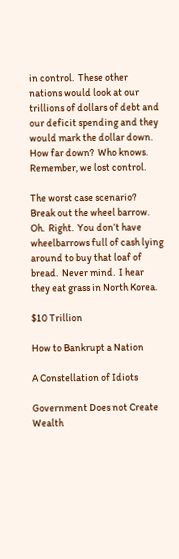in control.  These other nations would look at our trillions of dollars of debt and our deficit spending and they would mark the dollar down.  How far down?  Who knows.  Remember, we lost control.

The worst case scenario?  Break out the wheel barrow.  Oh.  Right.  You don’t have wheelbarrows full of cash lying around to buy that loaf of bread.  Never mind.  I hear they eat grass in North Korea.

$10 Trillion

How to Bankrupt a Nation

A Constellation of Idiots

Government Does not Create Wealth